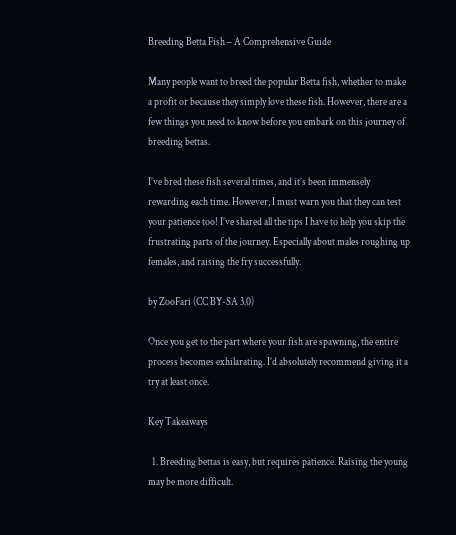Breeding Betta Fish – A Comprehensive Guide

Many people want to breed the popular Betta fish, whether to make a profit or because they simply love these fish. However, there are a few things you need to know before you embark on this journey of breeding bettas.

I’ve bred these fish several times, and it’s been immensely rewarding each time. However, I must warn you that they can test your patience too! I’ve shared all the tips I have to help you skip the frustrating parts of the journey. Especially about males roughing up females, and raising the fry successfully.

by ZooFari (CC BY-SA 3.0)

Once you get to the part where your fish are spawning, the entire process becomes exhilarating. I’d absolutely recommend giving it a try at least once.

Key Takeaways

  1. Breeding bettas is easy, but requires patience. Raising the young may be more difficult.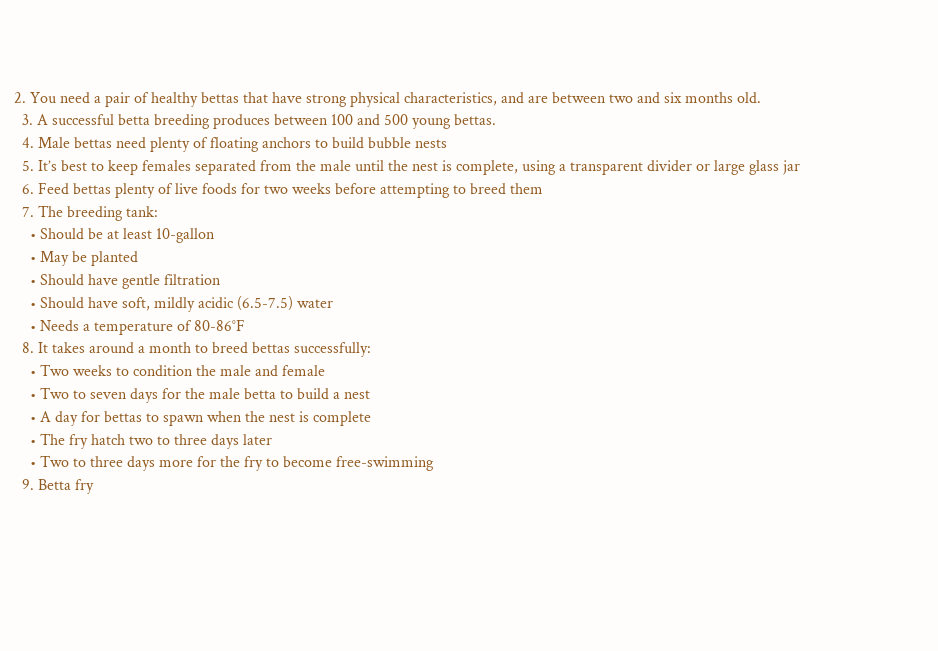2. You need a pair of healthy bettas that have strong physical characteristics, and are between two and six months old.
  3. A successful betta breeding produces between 100 and 500 young bettas.
  4. Male bettas need plenty of floating anchors to build bubble nests
  5. It’s best to keep females separated from the male until the nest is complete, using a transparent divider or large glass jar
  6. Feed bettas plenty of live foods for two weeks before attempting to breed them
  7. The breeding tank:
    • Should be at least 10-gallon
    • May be planted
    • Should have gentle filtration
    • Should have soft, mildly acidic (6.5-7.5) water
    • Needs a temperature of 80-86°F
  8. It takes around a month to breed bettas successfully:
    • Two weeks to condition the male and female
    • Two to seven days for the male betta to build a nest
    • A day for bettas to spawn when the nest is complete
    • The fry hatch two to three days later
    • Two to three days more for the fry to become free-swimming
  9. Betta fry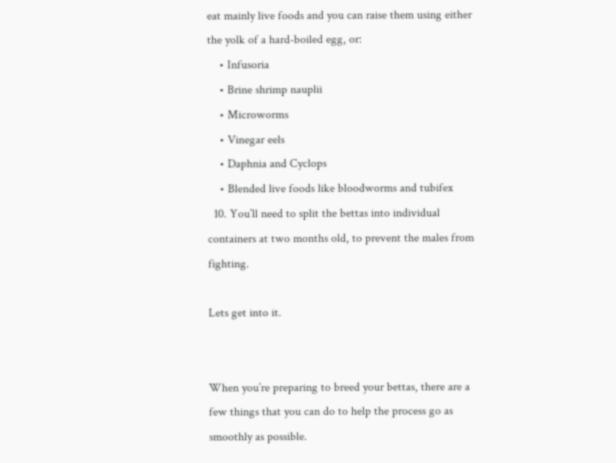eat mainly live foods and you can raise them using either the yolk of a hard-boiled egg, or:
    • Infusoria
    • Brine shrimp nauplii
    • Microworms
    • Vinegar eels
    • Daphnia and Cyclops
    • Blended live foods like bloodworms and tubifex
  10. You’ll need to split the bettas into individual containers at two months old, to prevent the males from fighting.

Lets get into it.


When you’re preparing to breed your bettas, there are a few things that you can do to help the process go as smoothly as possible.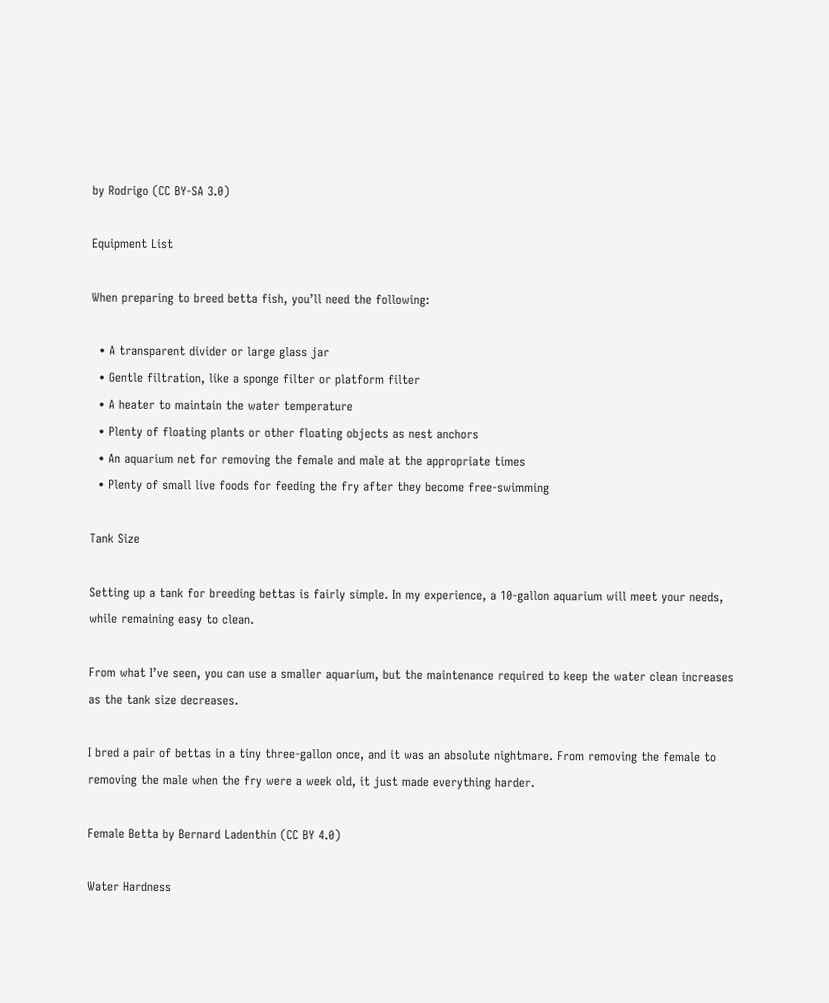by Rodrigo (CC BY-SA 3.0)

Equipment List

When preparing to breed betta fish, you’ll need the following:

  • A transparent divider or large glass jar
  • Gentle filtration, like a sponge filter or platform filter
  • A heater to maintain the water temperature
  • Plenty of floating plants or other floating objects as nest anchors
  • An aquarium net for removing the female and male at the appropriate times
  • Plenty of small live foods for feeding the fry after they become free-swimming

Tank Size

Setting up a tank for breeding bettas is fairly simple. In my experience, a 10-gallon aquarium will meet your needs, while remaining easy to clean.

From what I’ve seen, you can use a smaller aquarium, but the maintenance required to keep the water clean increases as the tank size decreases.

I bred a pair of bettas in a tiny three-gallon once, and it was an absolute nightmare. From removing the female to removing the male when the fry were a week old, it just made everything harder.

Female Betta by Bernard Ladenthin (CC BY 4.0)

Water Hardness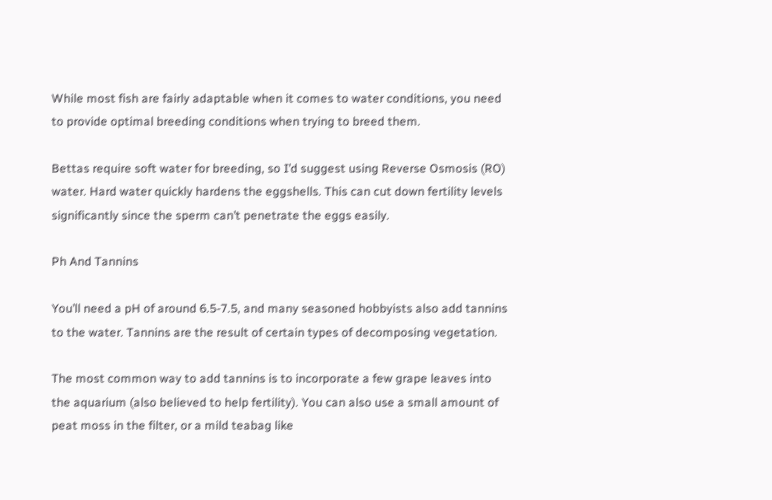While most fish are fairly adaptable when it comes to water conditions, you need to provide optimal breeding conditions when trying to breed them.

Bettas require soft water for breeding, so I’d suggest using Reverse Osmosis (RO) water. Hard water quickly hardens the eggshells. This can cut down fertility levels significantly since the sperm can’t penetrate the eggs easily.

Ph And Tannins

You’ll need a pH of around 6.5-7.5, and many seasoned hobbyists also add tannins to the water. Tannins are the result of certain types of decomposing vegetation.

The most common way to add tannins is to incorporate a few grape leaves into the aquarium (also believed to help fertility). You can also use a small amount of peat moss in the filter, or a mild teabag like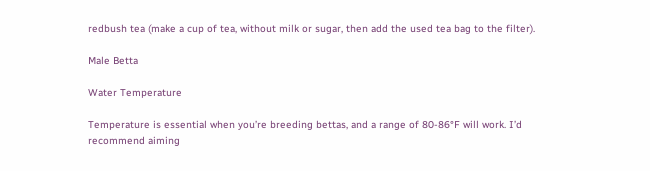redbush tea (make a cup of tea, without milk or sugar, then add the used tea bag to the filter).

Male Betta

Water Temperature

Temperature is essential when you’re breeding bettas, and a range of 80-86°F will work. I’d recommend aiming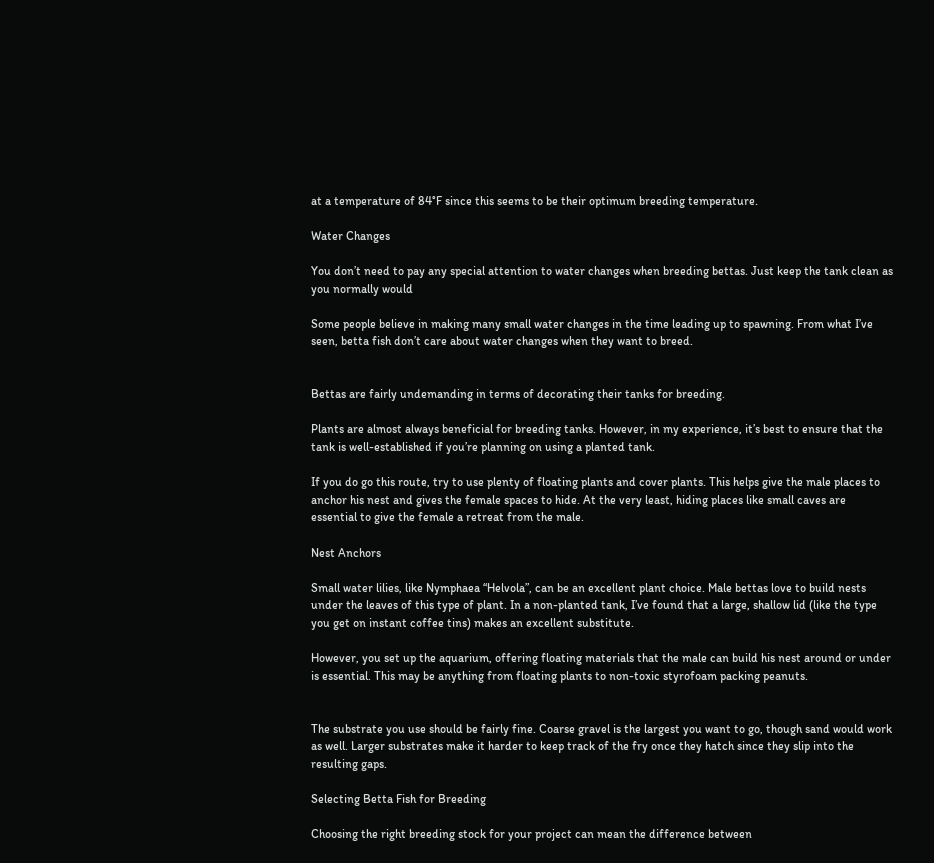at a temperature of 84°F since this seems to be their optimum breeding temperature.

Water Changes

You don’t need to pay any special attention to water changes when breeding bettas. Just keep the tank clean as you normally would

Some people believe in making many small water changes in the time leading up to spawning. From what I’ve seen, betta fish don’t care about water changes when they want to breed.


Bettas are fairly undemanding in terms of decorating their tanks for breeding.

Plants are almost always beneficial for breeding tanks. However, in my experience, it’s best to ensure that the tank is well-established if you’re planning on using a planted tank.

If you do go this route, try to use plenty of floating plants and cover plants. This helps give the male places to anchor his nest and gives the female spaces to hide. At the very least, hiding places like small caves are essential to give the female a retreat from the male.

Nest Anchors

Small water lilies, like Nymphaea “Helvola”, can be an excellent plant choice. Male bettas love to build nests under the leaves of this type of plant. In a non-planted tank, I’ve found that a large, shallow lid (like the type you get on instant coffee tins) makes an excellent substitute.

However, you set up the aquarium, offering floating materials that the male can build his nest around or under is essential. This may be anything from floating plants to non-toxic styrofoam packing peanuts.


The substrate you use should be fairly fine. Coarse gravel is the largest you want to go, though sand would work as well. Larger substrates make it harder to keep track of the fry once they hatch since they slip into the resulting gaps.

Selecting Betta Fish for Breeding

Choosing the right breeding stock for your project can mean the difference between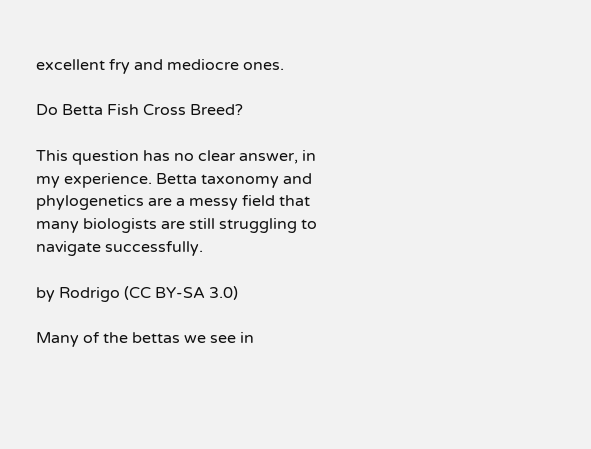excellent fry and mediocre ones.

Do Betta Fish Cross Breed?

This question has no clear answer, in my experience. Betta taxonomy and phylogenetics are a messy field that many biologists are still struggling to navigate successfully.

by Rodrigo (CC BY-SA 3.0)

Many of the bettas we see in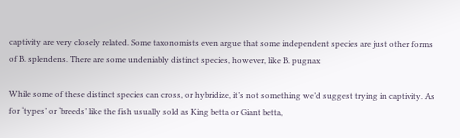captivity are very closely related. Some taxonomists even argue that some independent species are just other forms of B. splendens. There are some undeniably distinct species, however, like B. pugnax

While some of these distinct species can cross, or hybridize, it’s not something we’d suggest trying in captivity. As for ‘types’ or ‘breeds’ like the fish usually sold as King betta or Giant betta,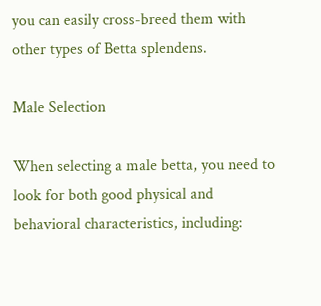you can easily cross-breed them with other types of Betta splendens.

Male Selection

When selecting a male betta, you need to look for both good physical and behavioral characteristics, including: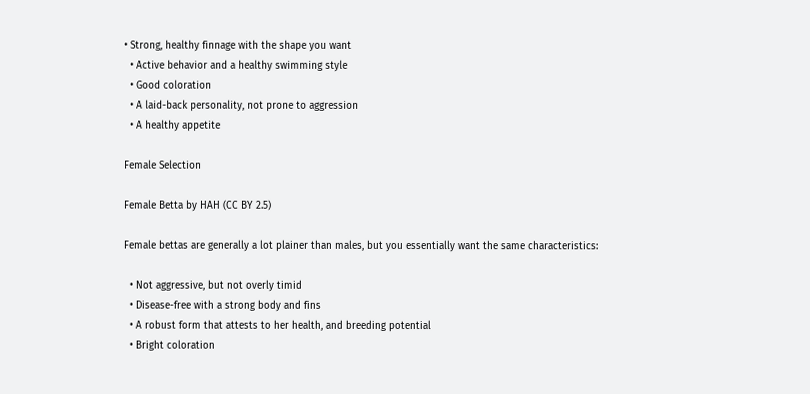• Strong, healthy finnage with the shape you want
  • Active behavior and a healthy swimming style
  • Good coloration
  • A laid-back personality, not prone to aggression
  • A healthy appetite

Female Selection

Female Betta by HAH (CC BY 2.5)

Female bettas are generally a lot plainer than males, but you essentially want the same characteristics:

  • Not aggressive, but not overly timid
  • Disease-free with a strong body and fins
  • A robust form that attests to her health, and breeding potential
  • Bright coloration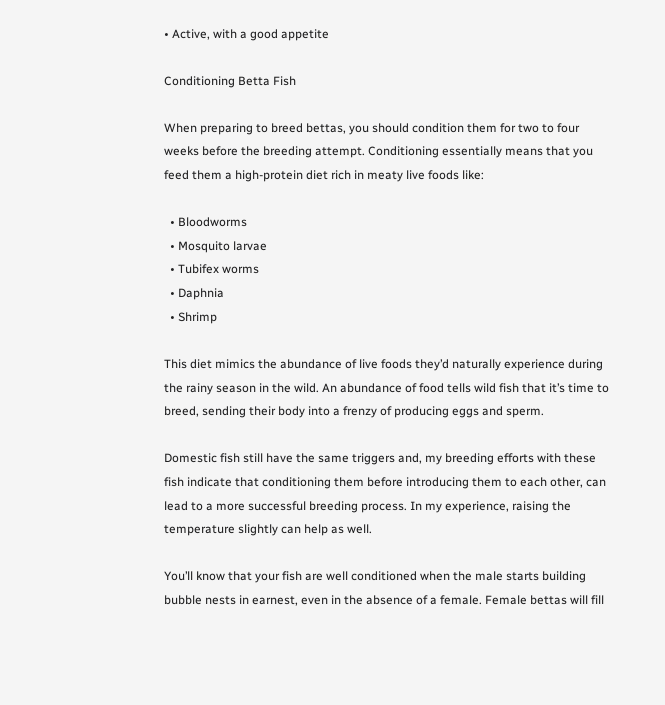• Active, with a good appetite

Conditioning Betta Fish

When preparing to breed bettas, you should condition them for two to four weeks before the breeding attempt. Conditioning essentially means that you feed them a high-protein diet rich in meaty live foods like:

  • Bloodworms
  • Mosquito larvae
  • Tubifex worms
  • Daphnia
  • Shrimp

This diet mimics the abundance of live foods they’d naturally experience during the rainy season in the wild. An abundance of food tells wild fish that it’s time to breed, sending their body into a frenzy of producing eggs and sperm.

Domestic fish still have the same triggers and, my breeding efforts with these fish indicate that conditioning them before introducing them to each other, can lead to a more successful breeding process. In my experience, raising the temperature slightly can help as well.

You’ll know that your fish are well conditioned when the male starts building bubble nests in earnest, even in the absence of a female. Female bettas will fill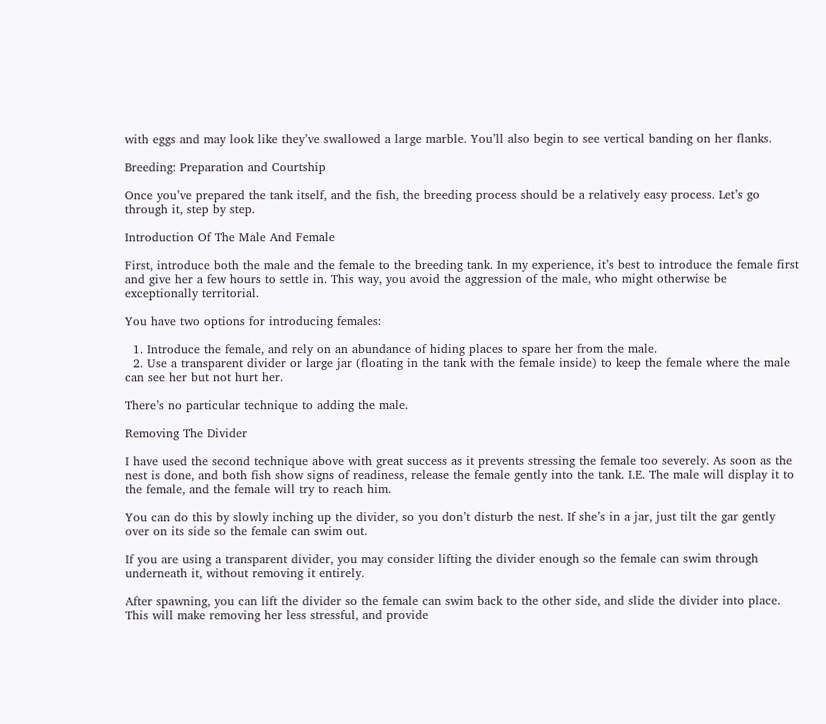with eggs and may look like they’ve swallowed a large marble. You’ll also begin to see vertical banding on her flanks.

Breeding: Preparation and Courtship

Once you’ve prepared the tank itself, and the fish, the breeding process should be a relatively easy process. Let’s go through it, step by step.

Introduction Of The Male And Female

First, introduce both the male and the female to the breeding tank. In my experience, it’s best to introduce the female first and give her a few hours to settle in. This way, you avoid the aggression of the male, who might otherwise be exceptionally territorial.

You have two options for introducing females:

  1. Introduce the female, and rely on an abundance of hiding places to spare her from the male.
  2. Use a transparent divider or large jar (floating in the tank with the female inside) to keep the female where the male can see her but not hurt her.

There’s no particular technique to adding the male.

Removing The Divider

I have used the second technique above with great success as it prevents stressing the female too severely. As soon as the nest is done, and both fish show signs of readiness, release the female gently into the tank. I.E. The male will display it to the female, and the female will try to reach him.

You can do this by slowly inching up the divider, so you don’t disturb the nest. If she’s in a jar, just tilt the gar gently over on its side so the female can swim out.

If you are using a transparent divider, you may consider lifting the divider enough so the female can swim through underneath it, without removing it entirely.

After spawning, you can lift the divider so the female can swim back to the other side, and slide the divider into place. This will make removing her less stressful, and provide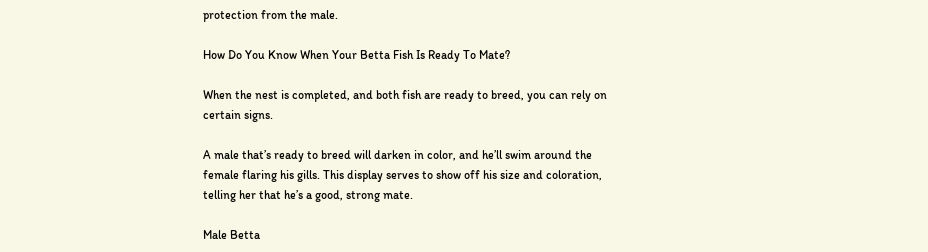protection from the male.

How Do You Know When Your Betta Fish Is Ready To Mate?

When the nest is completed, and both fish are ready to breed, you can rely on certain signs.

A male that’s ready to breed will darken in color, and he’ll swim around the female flaring his gills. This display serves to show off his size and coloration, telling her that he’s a good, strong mate.

Male Betta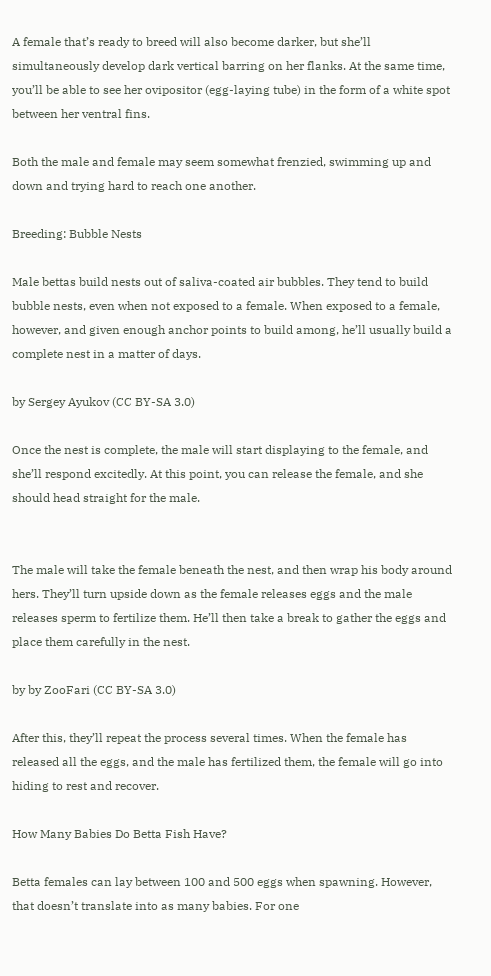A female that’s ready to breed will also become darker, but she’ll simultaneously develop dark vertical barring on her flanks. At the same time, you’ll be able to see her ovipositor (egg-laying tube) in the form of a white spot between her ventral fins.

Both the male and female may seem somewhat frenzied, swimming up and down and trying hard to reach one another.

Breeding: Bubble Nests

Male bettas build nests out of saliva-coated air bubbles. They tend to build bubble nests, even when not exposed to a female. When exposed to a female, however, and given enough anchor points to build among, he’ll usually build a complete nest in a matter of days.

by Sergey Ayukov (CC BY-SA 3.0)

Once the nest is complete, the male will start displaying to the female, and she’ll respond excitedly. At this point, you can release the female, and she should head straight for the male.


The male will take the female beneath the nest, and then wrap his body around hers. They’ll turn upside down as the female releases eggs and the male releases sperm to fertilize them. He’ll then take a break to gather the eggs and place them carefully in the nest.

by by ZooFari (CC BY-SA 3.0)

After this, they’ll repeat the process several times. When the female has released all the eggs, and the male has fertilized them, the female will go into hiding to rest and recover.

How Many Babies Do Betta Fish Have?

Betta females can lay between 100 and 500 eggs when spawning. However, that doesn’t translate into as many babies. For one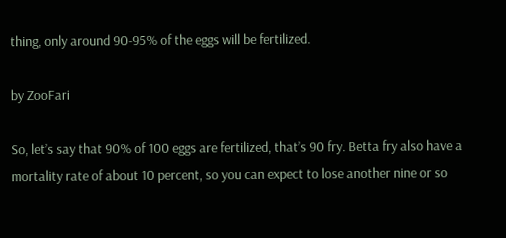thing, only around 90-95% of the eggs will be fertilized.

by ZooFari

So, let’s say that 90% of 100 eggs are fertilized, that’s 90 fry. Betta fry also have a mortality rate of about 10 percent, so you can expect to lose another nine or so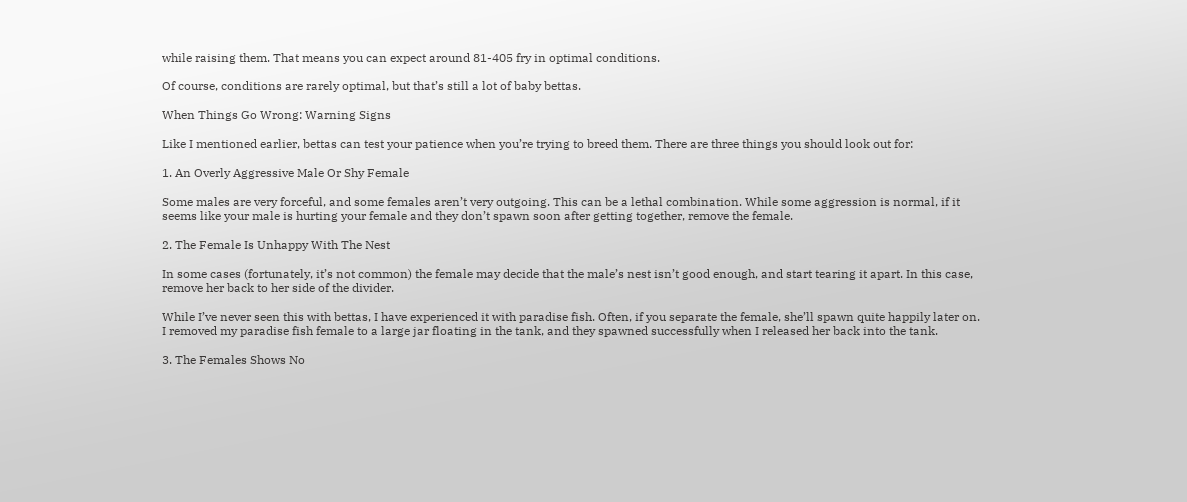while raising them. That means you can expect around 81-405 fry in optimal conditions.

Of course, conditions are rarely optimal, but that’s still a lot of baby bettas.

When Things Go Wrong: Warning Signs

Like I mentioned earlier, bettas can test your patience when you’re trying to breed them. There are three things you should look out for:

1. An Overly Aggressive Male Or Shy Female

Some males are very forceful, and some females aren’t very outgoing. This can be a lethal combination. While some aggression is normal, if it seems like your male is hurting your female and they don’t spawn soon after getting together, remove the female.

2. The Female Is Unhappy With The Nest

In some cases (fortunately, it’s not common) the female may decide that the male’s nest isn’t good enough, and start tearing it apart. In this case, remove her back to her side of the divider.

While I’ve never seen this with bettas, I have experienced it with paradise fish. Often, if you separate the female, she’ll spawn quite happily later on. I removed my paradise fish female to a large jar floating in the tank, and they spawned successfully when I released her back into the tank.

3. The Females Shows No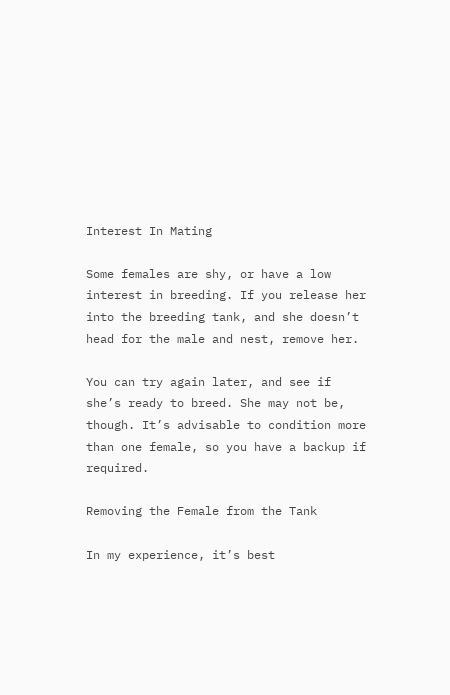Interest In Mating

Some females are shy, or have a low interest in breeding. If you release her into the breeding tank, and she doesn’t head for the male and nest, remove her.

You can try again later, and see if she’s ready to breed. She may not be, though. It’s advisable to condition more than one female, so you have a backup if required.

Removing the Female from the Tank

In my experience, it’s best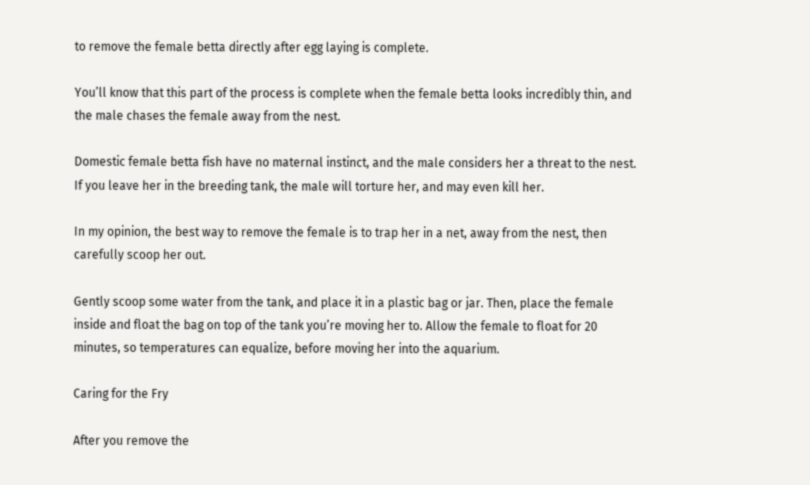to remove the female betta directly after egg laying is complete.

You’ll know that this part of the process is complete when the female betta looks incredibly thin, and the male chases the female away from the nest.

Domestic female betta fish have no maternal instinct, and the male considers her a threat to the nest. If you leave her in the breeding tank, the male will torture her, and may even kill her.

In my opinion, the best way to remove the female is to trap her in a net, away from the nest, then carefully scoop her out.

Gently scoop some water from the tank, and place it in a plastic bag or jar. Then, place the female inside and float the bag on top of the tank you’re moving her to. Allow the female to float for 20 minutes, so temperatures can equalize, before moving her into the aquarium.

Caring for the Fry

After you remove the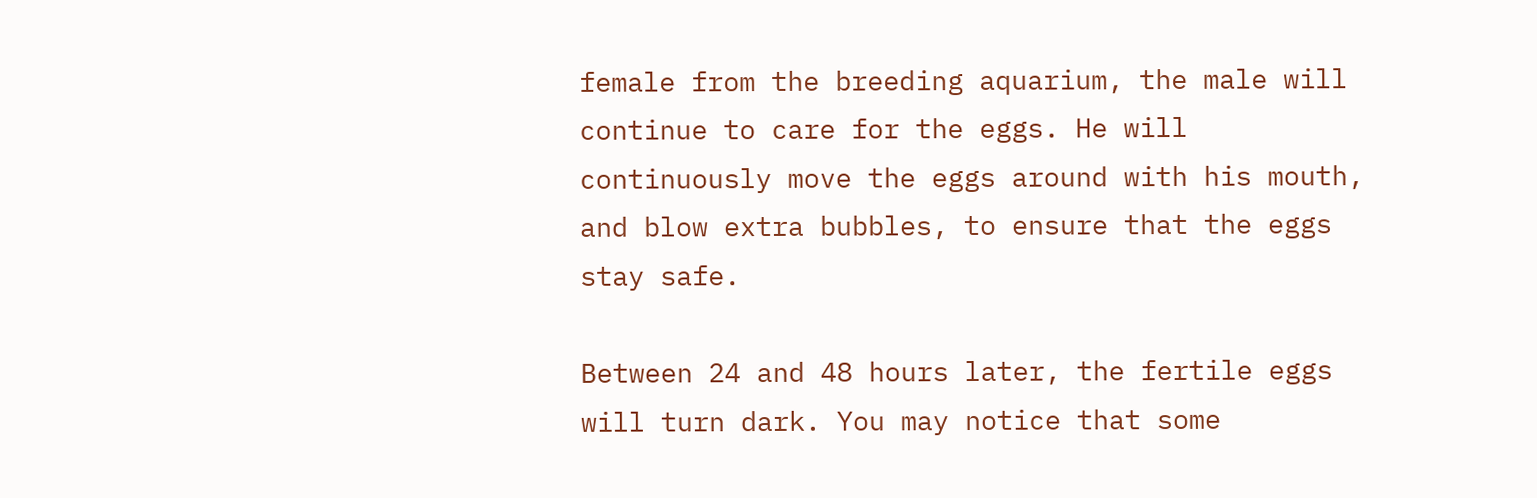female from the breeding aquarium, the male will continue to care for the eggs. He will continuously move the eggs around with his mouth, and blow extra bubbles, to ensure that the eggs stay safe.

Between 24 and 48 hours later, the fertile eggs will turn dark. You may notice that some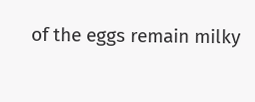of the eggs remain milky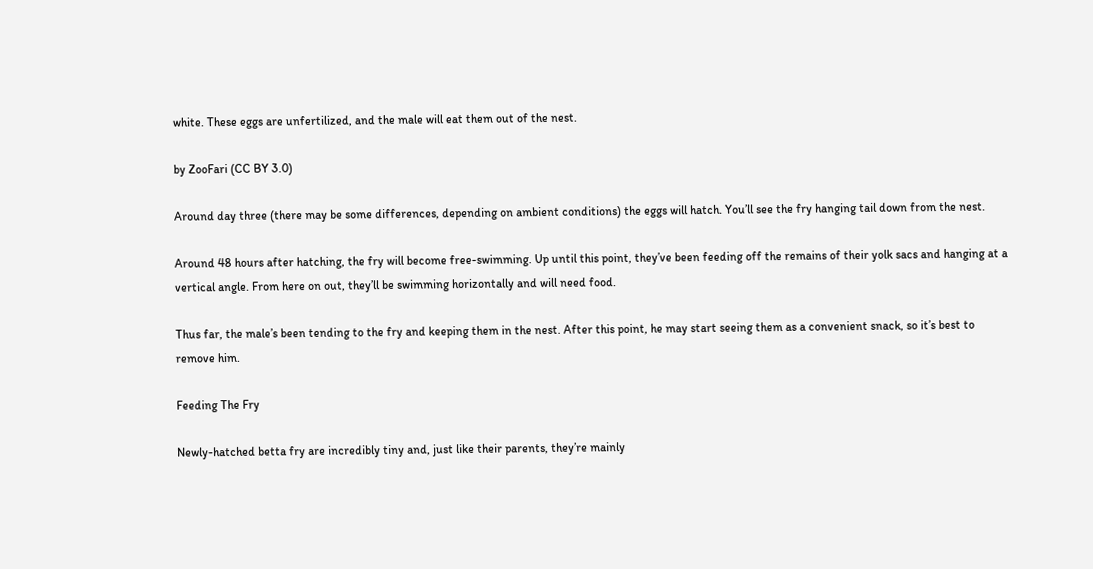white. These eggs are unfertilized, and the male will eat them out of the nest.

by ZooFari (CC BY 3.0)

Around day three (there may be some differences, depending on ambient conditions) the eggs will hatch. You’ll see the fry hanging tail down from the nest.

Around 48 hours after hatching, the fry will become free-swimming. Up until this point, they’ve been feeding off the remains of their yolk sacs and hanging at a vertical angle. From here on out, they’ll be swimming horizontally and will need food.

Thus far, the male’s been tending to the fry and keeping them in the nest. After this point, he may start seeing them as a convenient snack, so it’s best to remove him.

Feeding The Fry

Newly-hatched betta fry are incredibly tiny and, just like their parents, they’re mainly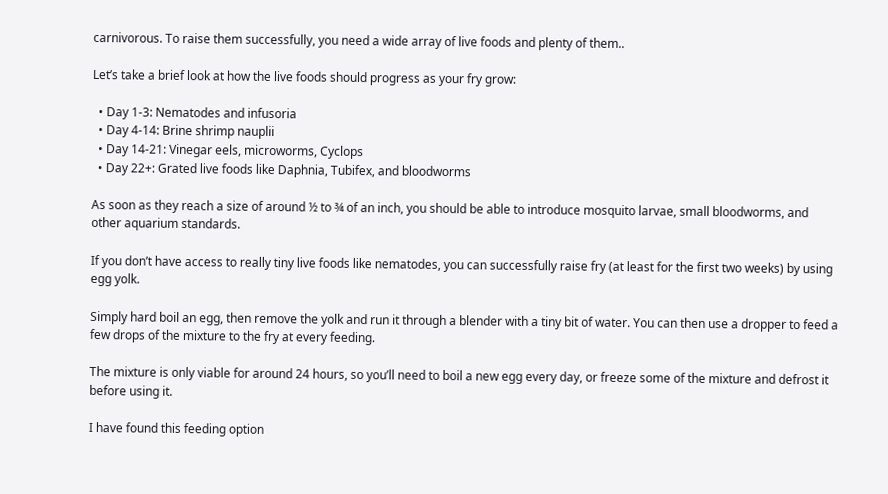carnivorous. To raise them successfully, you need a wide array of live foods and plenty of them..

Let’s take a brief look at how the live foods should progress as your fry grow:

  • Day 1-3: Nematodes and infusoria
  • Day 4-14: Brine shrimp nauplii
  • Day 14-21: Vinegar eels, microworms, Cyclops
  • Day 22+: Grated live foods like Daphnia, Tubifex, and bloodworms

As soon as they reach a size of around ½ to ¾ of an inch, you should be able to introduce mosquito larvae, small bloodworms, and other aquarium standards.

If you don’t have access to really tiny live foods like nematodes, you can successfully raise fry (at least for the first two weeks) by using egg yolk.

Simply hard boil an egg, then remove the yolk and run it through a blender with a tiny bit of water. You can then use a dropper to feed a few drops of the mixture to the fry at every feeding.

The mixture is only viable for around 24 hours, so you’ll need to boil a new egg every day, or freeze some of the mixture and defrost it before using it.

I have found this feeding option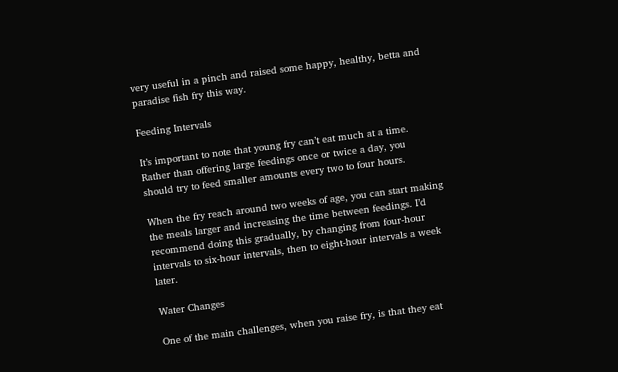very useful in a pinch and raised some happy, healthy, betta and paradise fish fry this way.

Feeding Intervals

It’s important to note that young fry can’t eat much at a time. Rather than offering large feedings once or twice a day, you should try to feed smaller amounts every two to four hours.

When the fry reach around two weeks of age, you can start making the meals larger and increasing the time between feedings. I’d recommend doing this gradually, by changing from four-hour intervals to six-hour intervals, then to eight-hour intervals a week later.

Water Changes

One of the main challenges, when you raise fry, is that they eat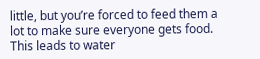little, but you’re forced to feed them a lot to make sure everyone gets food. This leads to water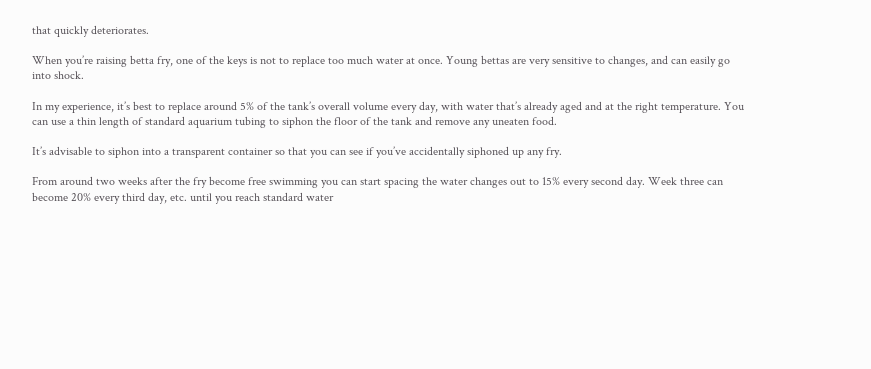that quickly deteriorates.

When you’re raising betta fry, one of the keys is not to replace too much water at once. Young bettas are very sensitive to changes, and can easily go into shock.

In my experience, it’s best to replace around 5% of the tank’s overall volume every day, with water that’s already aged and at the right temperature. You can use a thin length of standard aquarium tubing to siphon the floor of the tank and remove any uneaten food.

It’s advisable to siphon into a transparent container so that you can see if you’ve accidentally siphoned up any fry.

From around two weeks after the fry become free swimming you can start spacing the water changes out to 15% every second day. Week three can become 20% every third day, etc. until you reach standard water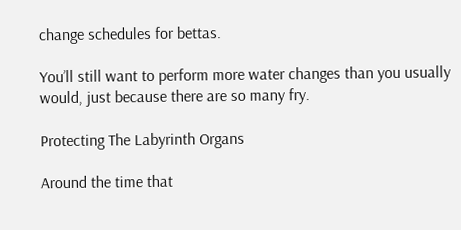change schedules for bettas.

You’ll still want to perform more water changes than you usually would, just because there are so many fry.

Protecting The Labyrinth Organs

Around the time that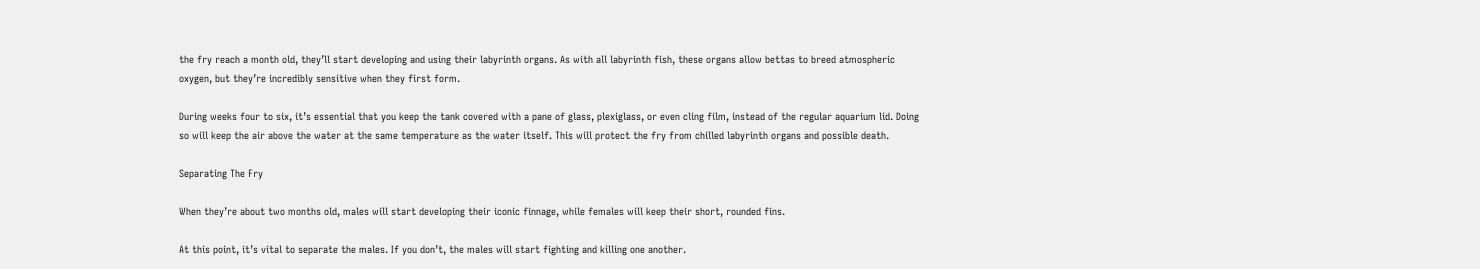the fry reach a month old, they’ll start developing and using their labyrinth organs. As with all labyrinth fish, these organs allow bettas to breed atmospheric oxygen, but they’re incredibly sensitive when they first form.

During weeks four to six, it’s essential that you keep the tank covered with a pane of glass, plexiglass, or even cling film, instead of the regular aquarium lid. Doing so will keep the air above the water at the same temperature as the water itself. This will protect the fry from chilled labyrinth organs and possible death.

Separating The Fry

When they’re about two months old, males will start developing their iconic finnage, while females will keep their short, rounded fins.

At this point, it’s vital to separate the males. If you don’t, the males will start fighting and killing one another.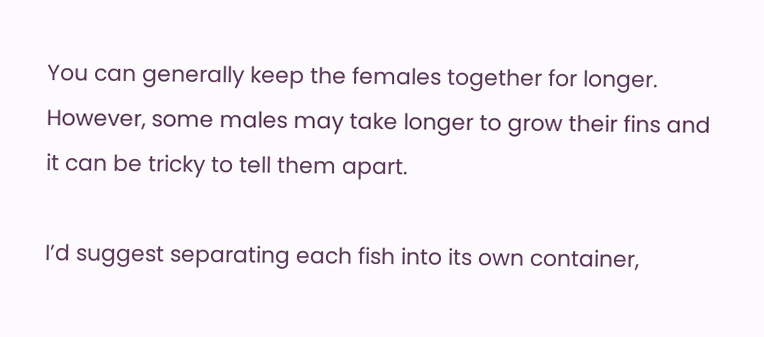You can generally keep the females together for longer. However, some males may take longer to grow their fins and it can be tricky to tell them apart.

I’d suggest separating each fish into its own container,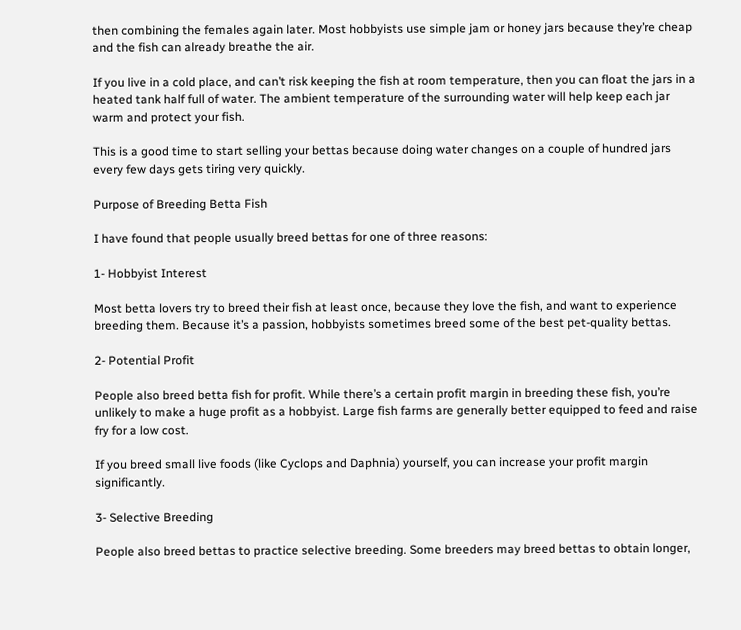then combining the females again later. Most hobbyists use simple jam or honey jars because they’re cheap and the fish can already breathe the air.

If you live in a cold place, and can’t risk keeping the fish at room temperature, then you can float the jars in a heated tank half full of water. The ambient temperature of the surrounding water will help keep each jar warm and protect your fish.

This is a good time to start selling your bettas because doing water changes on a couple of hundred jars every few days gets tiring very quickly.

Purpose of Breeding Betta Fish

I have found that people usually breed bettas for one of three reasons:

1- Hobbyist Interest

Most betta lovers try to breed their fish at least once, because they love the fish, and want to experience breeding them. Because it’s a passion, hobbyists sometimes breed some of the best pet-quality bettas.

2- Potential Profit

People also breed betta fish for profit. While there’s a certain profit margin in breeding these fish, you’re unlikely to make a huge profit as a hobbyist. Large fish farms are generally better equipped to feed and raise fry for a low cost.

If you breed small live foods (like Cyclops and Daphnia) yourself, you can increase your profit margin significantly.

3- Selective Breeding

People also breed bettas to practice selective breeding. Some breeders may breed bettas to obtain longer,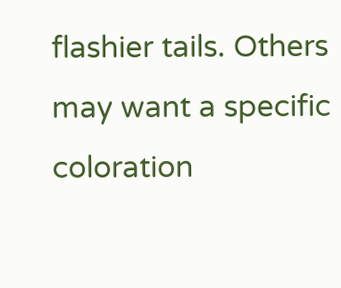flashier tails. Others may want a specific coloration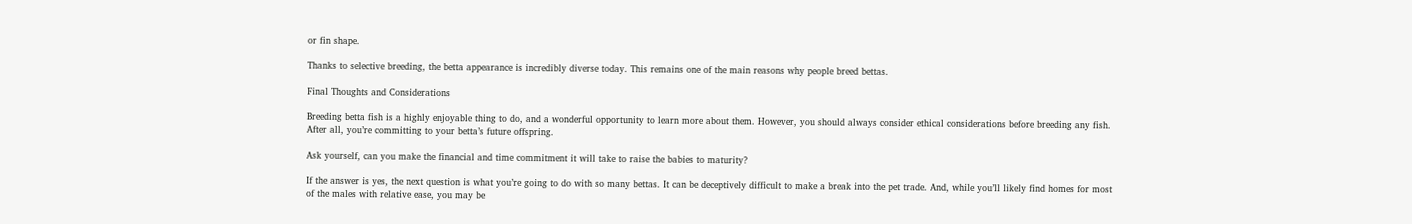or fin shape.

Thanks to selective breeding, the betta appearance is incredibly diverse today. This remains one of the main reasons why people breed bettas.

Final Thoughts and Considerations

Breeding betta fish is a highly enjoyable thing to do, and a wonderful opportunity to learn more about them. However, you should always consider ethical considerations before breeding any fish. After all, you’re committing to your betta’s future offspring.

Ask yourself, can you make the financial and time commitment it will take to raise the babies to maturity?

If the answer is yes, the next question is what you’re going to do with so many bettas. It can be deceptively difficult to make a break into the pet trade. And, while you’ll likely find homes for most of the males with relative ease, you may be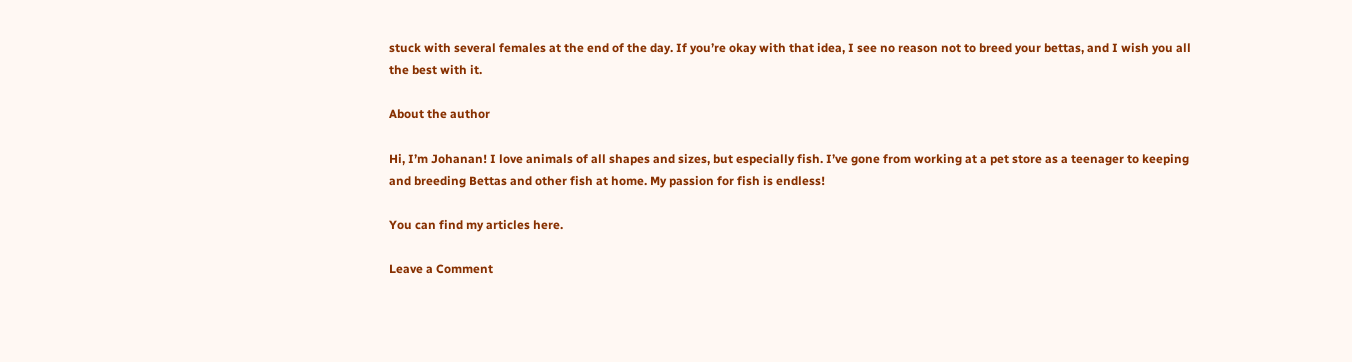stuck with several females at the end of the day. If you’re okay with that idea, I see no reason not to breed your bettas, and I wish you all the best with it.

About the author

Hi, I’m Johanan! I love animals of all shapes and sizes, but especially fish. I’ve gone from working at a pet store as a teenager to keeping and breeding Bettas and other fish at home. My passion for fish is endless!

You can find my articles here.

Leave a Comment